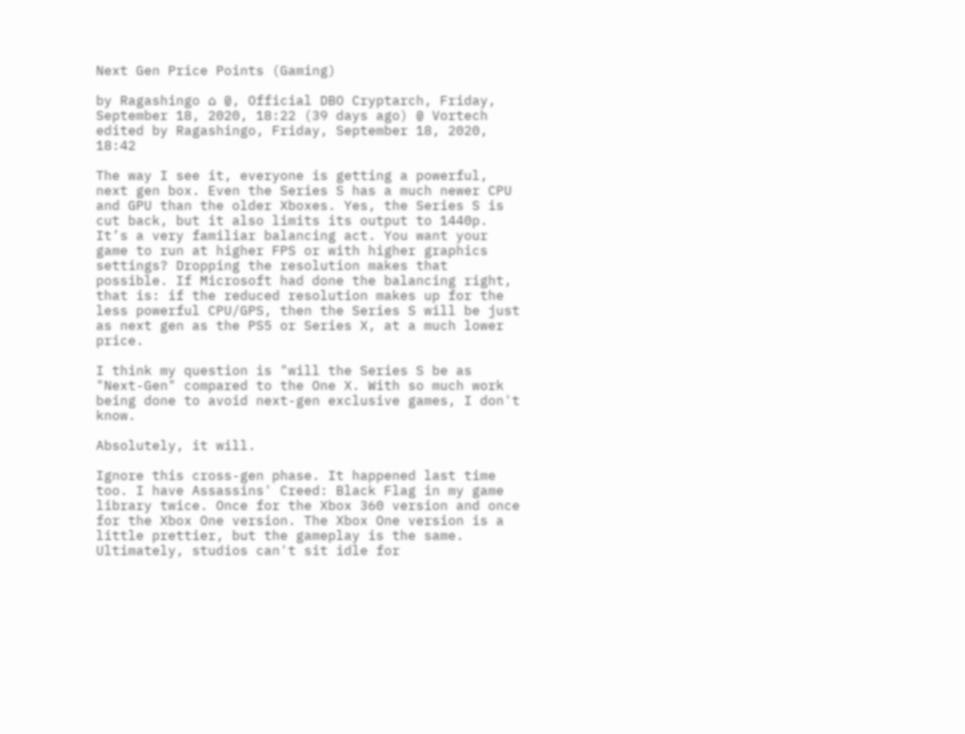Next Gen Price Points (Gaming)

by Ragashingo ⌂ @, Official DBO Cryptarch, Friday, September 18, 2020, 18:22 (39 days ago) @ Vortech
edited by Ragashingo, Friday, September 18, 2020, 18:42

The way I see it, everyone is getting a powerful, next gen box. Even the Series S has a much newer CPU and GPU than the older Xboxes. Yes, the Series S is cut back, but it also limits its output to 1440p. It’s a very familiar balancing act. You want your game to run at higher FPS or with higher graphics settings? Dropping the resolution makes that possible. If Microsoft had done the balancing right, that is: if the reduced resolution makes up for the less powerful CPU/GPS, then the Series S will be just as next gen as the PS5 or Series X, at a much lower price.

I think my question is "will the Series S be as "Next-Gen" compared to the One X. With so much work being done to avoid next-gen exclusive games, I don't know.

Absolutely, it will.

Ignore this cross-gen phase. It happened last time too. I have Assassins' Creed: Black Flag in my game library twice. Once for the Xbox 360 version and once for the Xbox One version. The Xbox One version is a little prettier, but the gameplay is the same. Ultimately, studios can't sit idle for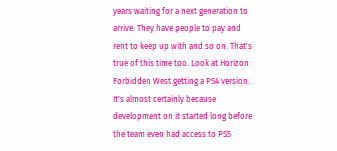years waiting for a next generation to arrive. They have people to pay and rent to keep up with and so on. That's true of this time too. Look at Horizon: Forbidden West getting a PS4 version. It's almost certainly because development on it started long before the team even had access to PS5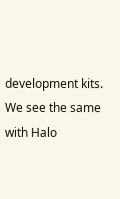development kits. We see the same with Halo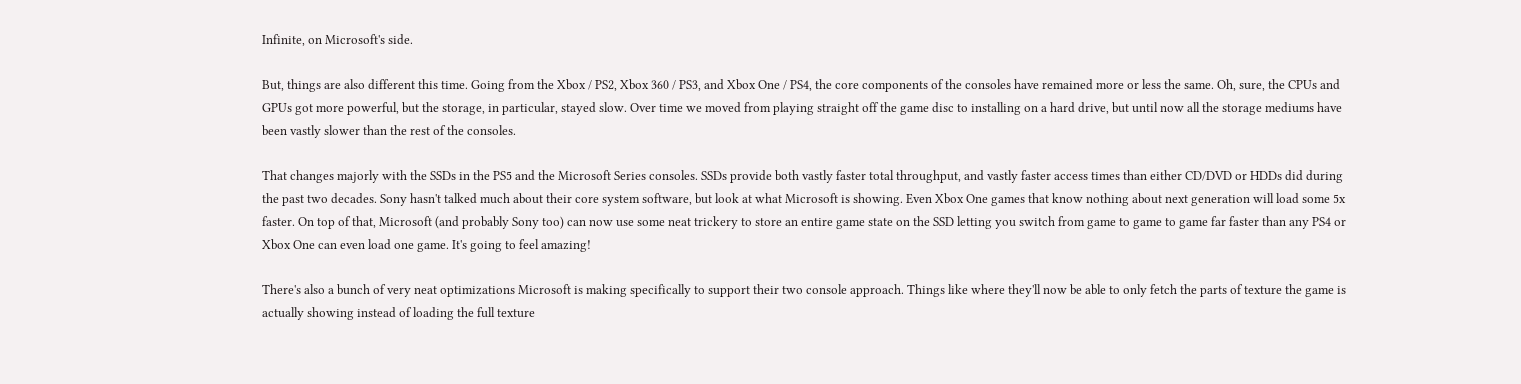Infinite, on Microsoft's side.

But, things are also different this time. Going from the Xbox / PS2, Xbox 360 / PS3, and Xbox One / PS4, the core components of the consoles have remained more or less the same. Oh, sure, the CPUs and GPUs got more powerful, but the storage, in particular, stayed slow. Over time we moved from playing straight off the game disc to installing on a hard drive, but until now all the storage mediums have been vastly slower than the rest of the consoles.

That changes majorly with the SSDs in the PS5 and the Microsoft Series consoles. SSDs provide both vastly faster total throughput, and vastly faster access times than either CD/DVD or HDDs did during the past two decades. Sony hasn't talked much about their core system software, but look at what Microsoft is showing. Even Xbox One games that know nothing about next generation will load some 5x faster. On top of that, Microsoft (and probably Sony too) can now use some neat trickery to store an entire game state on the SSD letting you switch from game to game to game far faster than any PS4 or Xbox One can even load one game. It's going to feel amazing!

There's also a bunch of very neat optimizations Microsoft is making specifically to support their two console approach. Things like where they'll now be able to only fetch the parts of texture the game is actually showing instead of loading the full texture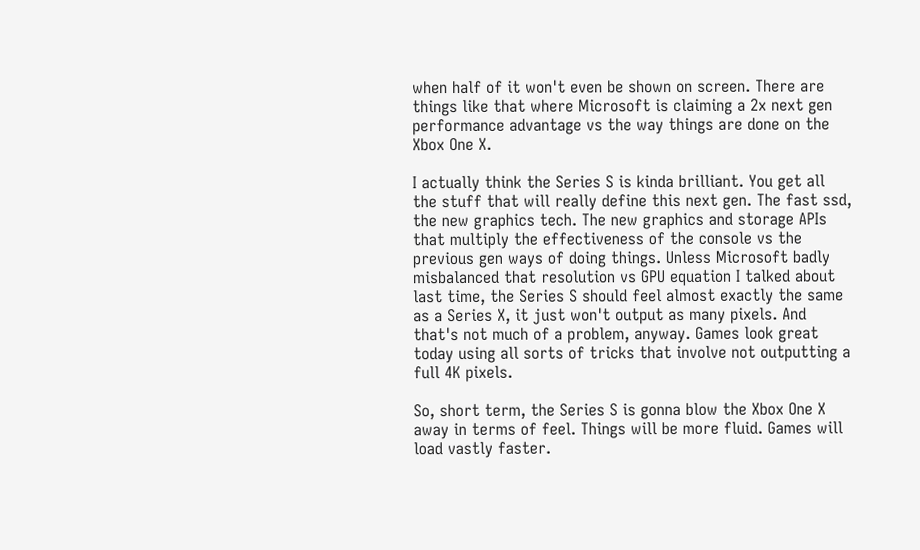when half of it won't even be shown on screen. There are things like that where Microsoft is claiming a 2x next gen performance advantage vs the way things are done on the Xbox One X.

I actually think the Series S is kinda brilliant. You get all the stuff that will really define this next gen. The fast ssd, the new graphics tech. The new graphics and storage APIs that multiply the effectiveness of the console vs the previous gen ways of doing things. Unless Microsoft badly misbalanced that resolution vs GPU equation I talked about last time, the Series S should feel almost exactly the same as a Series X, it just won't output as many pixels. And that's not much of a problem, anyway. Games look great today using all sorts of tricks that involve not outputting a full 4K pixels.

So, short term, the Series S is gonna blow the Xbox One X away in terms of feel. Things will be more fluid. Games will load vastly faster.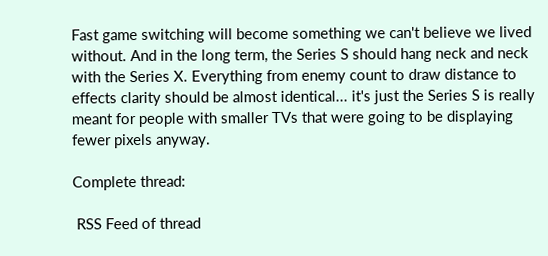Fast game switching will become something we can't believe we lived without. And in the long term, the Series S should hang neck and neck with the Series X. Everything from enemy count to draw distance to effects clarity should be almost identical... it's just the Series S is really meant for people with smaller TVs that were going to be displaying fewer pixels anyway.

Complete thread:

 RSS Feed of thread